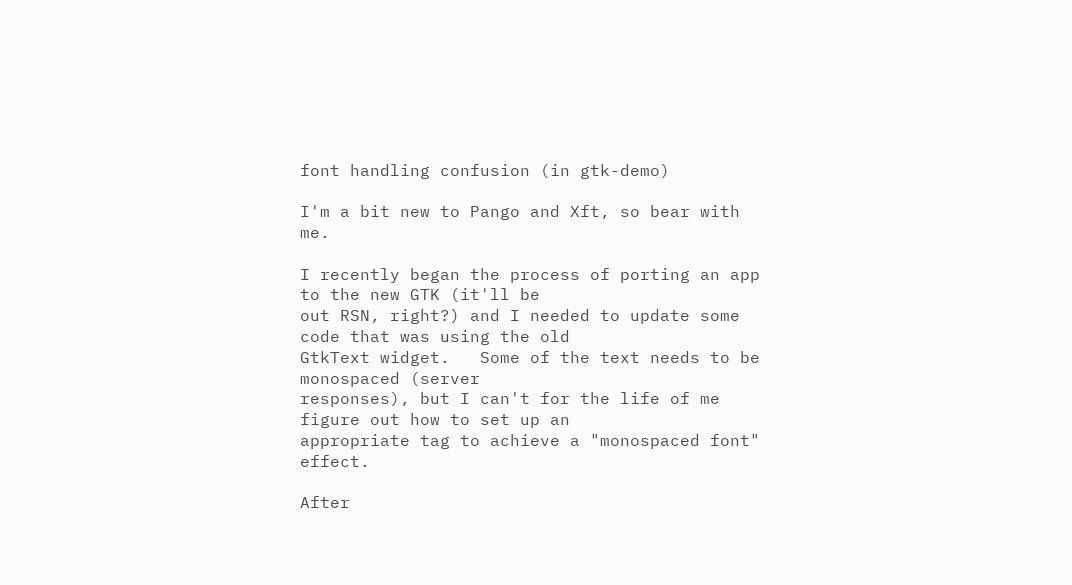font handling confusion (in gtk-demo)

I'm a bit new to Pango and Xft, so bear with me.

I recently began the process of porting an app to the new GTK (it'll be
out RSN, right?) and I needed to update some code that was using the old
GtkText widget.   Some of the text needs to be monospaced (server
responses), but I can't for the life of me figure out how to set up an
appropriate tag to achieve a "monospaced font" effect.

After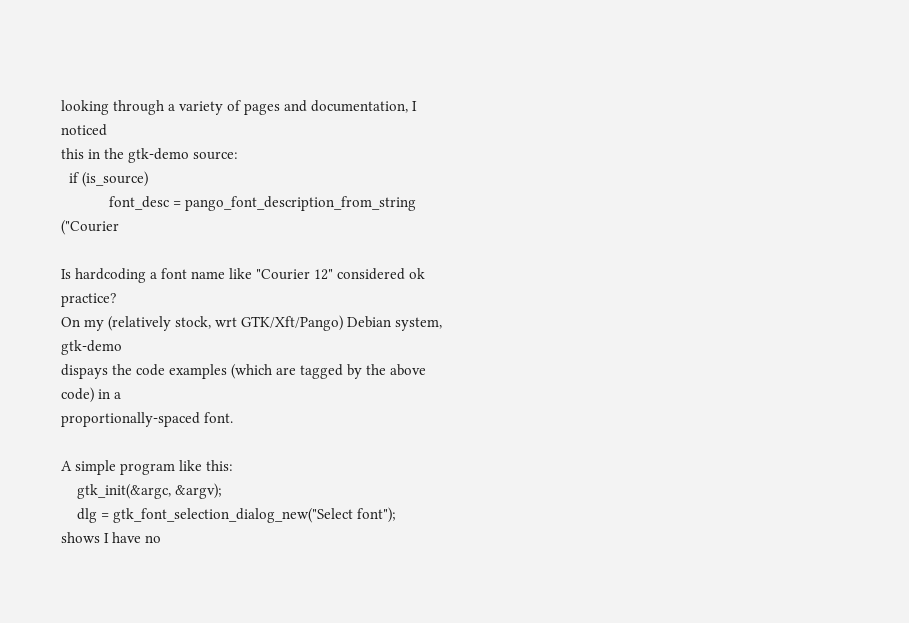looking through a variety of pages and documentation, I noticed
this in the gtk-demo source:
  if (is_source)
            font_desc = pango_font_description_from_string ("Courier

Is hardcoding a font name like "Courier 12" considered ok practice?
On my (relatively stock, wrt GTK/Xft/Pango) Debian system, gtk-demo
dispays the code examples (which are tagged by the above code) in a
proportionally-spaced font.

A simple program like this:
    gtk_init(&argc, &argv);
    dlg = gtk_font_selection_dialog_new("Select font");
shows I have no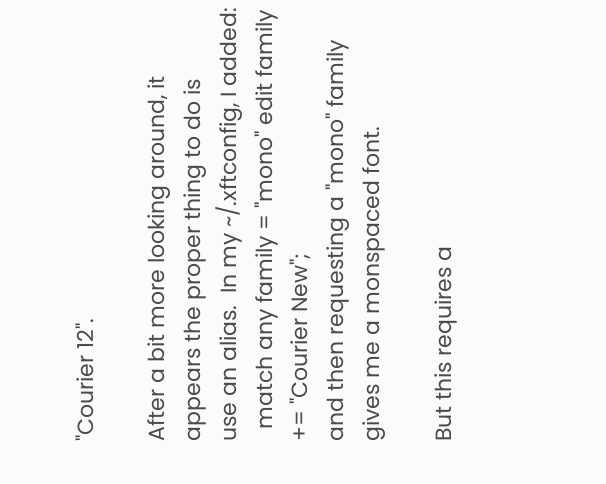"Courier 12".

After a bit more looking around, it appears the proper thing to do is
use an alias.  In my ~/.xftconfig, I added:
  match any family = "mono" edit family += "Courier New";
and then requesting a "mono" family gives me a monspaced font.

But this requires a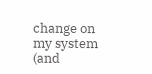change on my system (and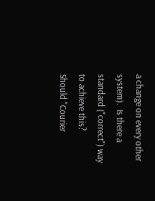a change on every other
system).  Is there a standard ("correct") way to achieve this?
Should "Courier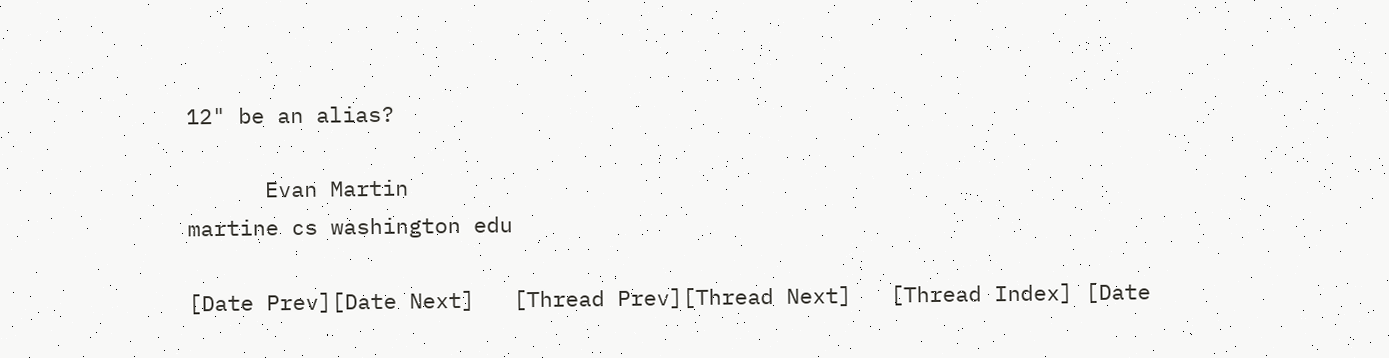12" be an alias?

      Evan Martin
martine cs washington edu

[Date Prev][Date Next]   [Thread Prev][Thread Next]   [Thread Index] [Date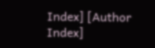Index] [Author Index]